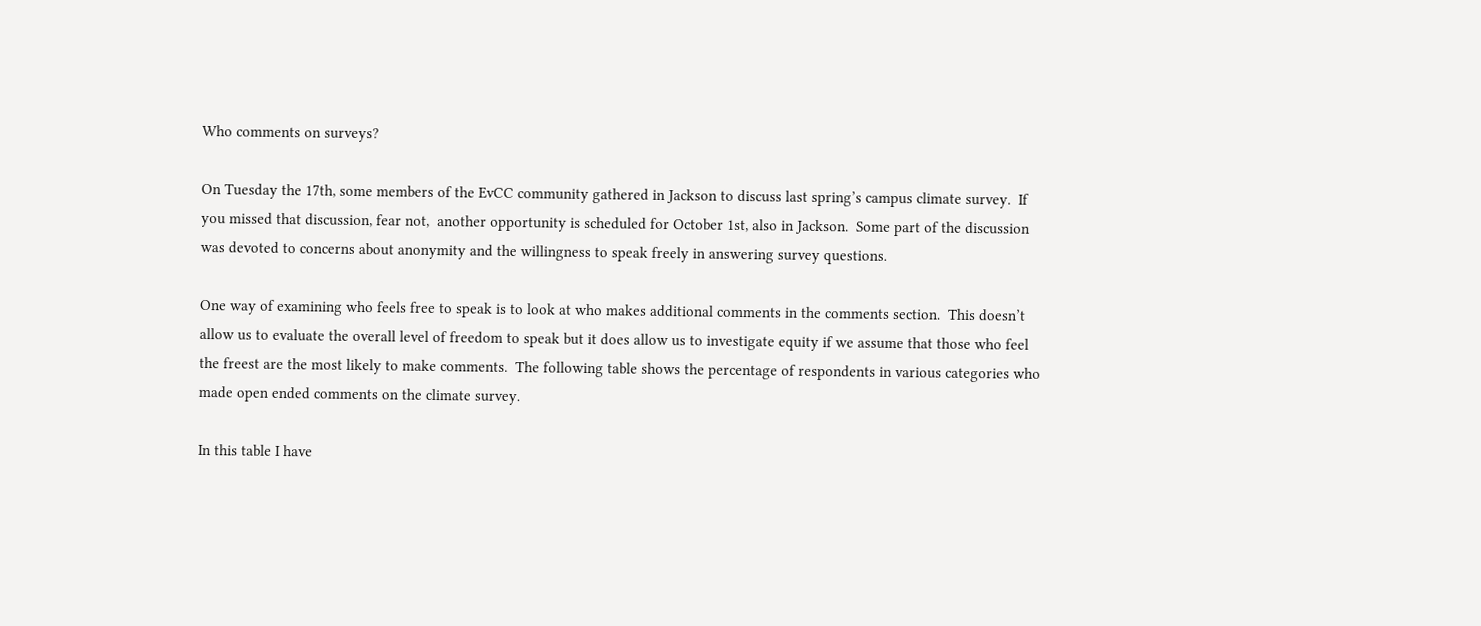Who comments on surveys?

On Tuesday the 17th, some members of the EvCC community gathered in Jackson to discuss last spring’s campus climate survey.  If you missed that discussion, fear not,  another opportunity is scheduled for October 1st, also in Jackson.  Some part of the discussion was devoted to concerns about anonymity and the willingness to speak freely in answering survey questions.

One way of examining who feels free to speak is to look at who makes additional comments in the comments section.  This doesn’t allow us to evaluate the overall level of freedom to speak but it does allow us to investigate equity if we assume that those who feel the freest are the most likely to make comments.  The following table shows the percentage of respondents in various categories who made open ended comments on the climate survey.

In this table I have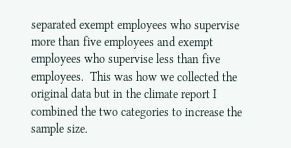separated exempt employees who supervise more than five employees and exempt employees who supervise less than five employees.  This was how we collected the original data but in the climate report I combined the two categories to increase the sample size.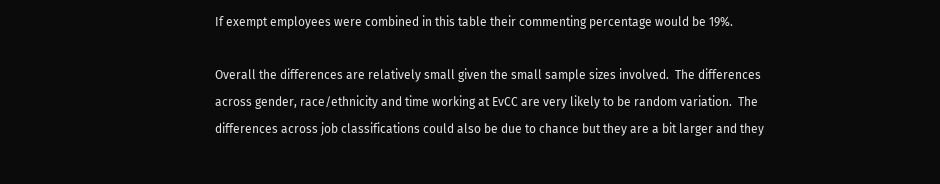If exempt employees were combined in this table their commenting percentage would be 19%.

Overall the differences are relatively small given the small sample sizes involved.  The differences across gender, race/ethnicity and time working at EvCC are very likely to be random variation.  The differences across job classifications could also be due to chance but they are a bit larger and they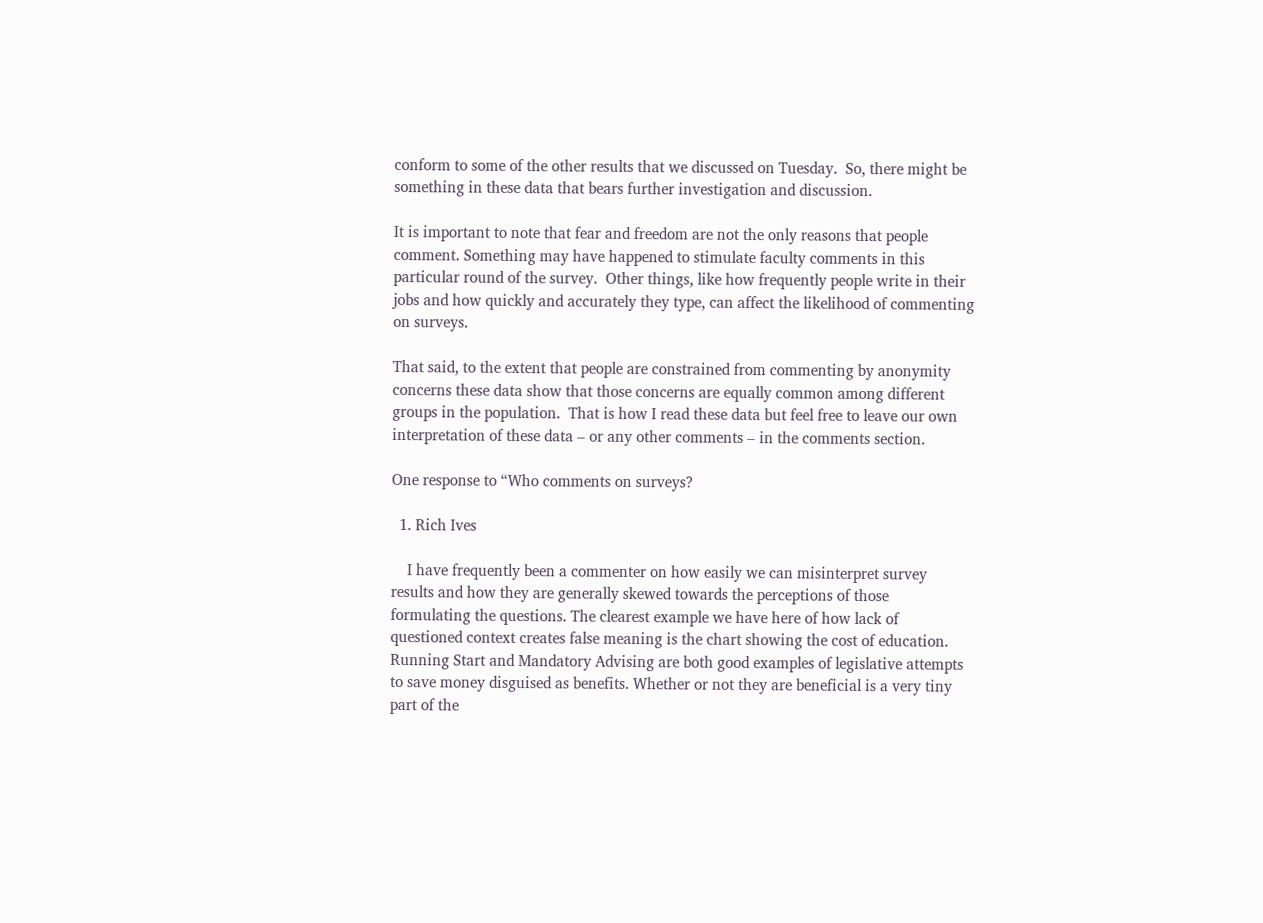conform to some of the other results that we discussed on Tuesday.  So, there might be something in these data that bears further investigation and discussion.

It is important to note that fear and freedom are not the only reasons that people comment. Something may have happened to stimulate faculty comments in this particular round of the survey.  Other things, like how frequently people write in their jobs and how quickly and accurately they type, can affect the likelihood of commenting on surveys.

That said, to the extent that people are constrained from commenting by anonymity concerns these data show that those concerns are equally common among different groups in the population.  That is how I read these data but feel free to leave our own interpretation of these data – or any other comments – in the comments section.

One response to “Who comments on surveys?

  1. Rich Ives

    I have frequently been a commenter on how easily we can misinterpret survey results and how they are generally skewed towards the perceptions of those formulating the questions. The clearest example we have here of how lack of questioned context creates false meaning is the chart showing the cost of education. Running Start and Mandatory Advising are both good examples of legislative attempts to save money disguised as benefits. Whether or not they are beneficial is a very tiny part of the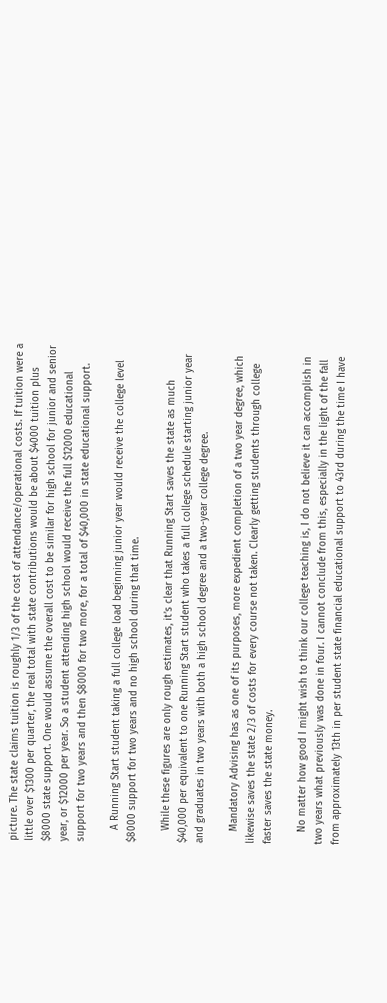picture. The state claims tuition is roughly 1/3 of the cost of attendance/operational costs. If tuition were a little over $1300 per quarter, the real total with state contributions would be about $4000 tuition plus $8000 state support. One would assume the overall cost to be similar for high school for junior and senior year, or $12000 per year. So a student attending high school would receive the full $12000 educational support for two years and then $8000 for two more, for a total of $40,000 in state educational support.

    A Running Start student taking a full college load beginning junior year would receive the college level $8000 support for two years and no high school during that time.

    While these figures are only rough estimates, it’s clear that Running Start saves the state as much $40,000 per equivalent to one Running Start student who takes a full college schedule starting junior year and graduates in two years with both a high school degree and a two-year college degree.

    Mandatory Advising has as one of its purposes, more expedient completion of a two year degree, which likewise saves the state 2/3 of costs for every course not taken. Clearly getting students through college faster saves the state money.

    No matter how good I might wish to think our college teaching is, I do not believe it can accomplish in two years what previously was done in four. I cannot conclude from this, especially in the light of the fall from approximately 13th in per student state financial educational support to 43rd during the time I have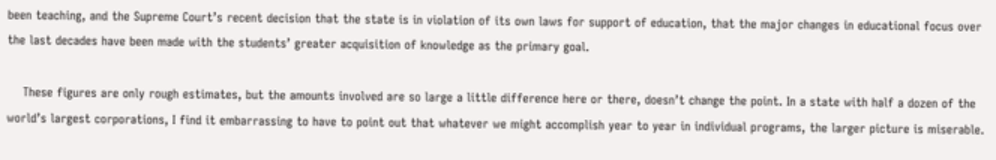been teaching, and the Supreme Court’s recent decision that the state is in violation of its own laws for support of education, that the major changes in educational focus over the last decades have been made with the students’ greater acquisition of knowledge as the primary goal.

    These figures are only rough estimates, but the amounts involved are so large a little difference here or there, doesn’t change the point. In a state with half a dozen of the world’s largest corporations, I find it embarrassing to have to point out that whatever we might accomplish year to year in individual programs, the larger picture is miserable.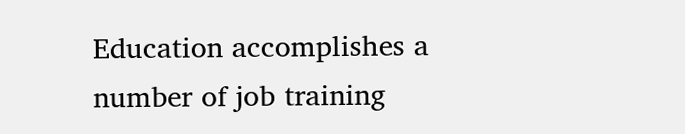Education accomplishes a number of job training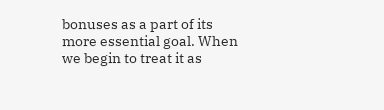bonuses as a part of its more essential goal. When we begin to treat it as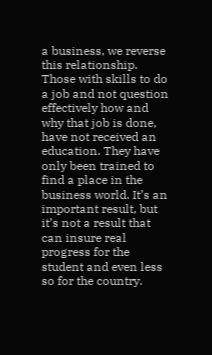a business, we reverse this relationship. Those with skills to do a job and not question effectively how and why that job is done, have not received an education. They have only been trained to find a place in the business world. It’s an important result, but it’s not a result that can insure real progress for the student and even less so for the country.